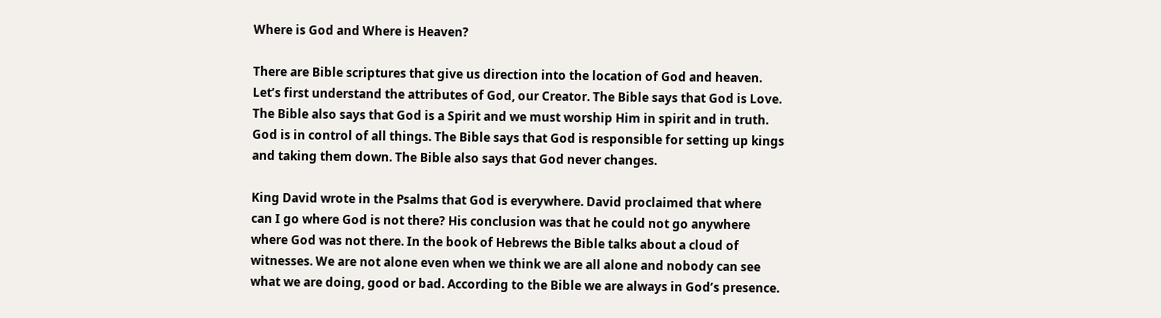Where is God and Where is Heaven?

There are Bible scriptures that give us direction into the location of God and heaven. Let’s first understand the attributes of God, our Creator. The Bible says that God is Love. The Bible also says that God is a Spirit and we must worship Him in spirit and in truth. God is in control of all things. The Bible says that God is responsible for setting up kings and taking them down. The Bible also says that God never changes.

King David wrote in the Psalms that God is everywhere. David proclaimed that where can I go where God is not there? His conclusion was that he could not go anywhere where God was not there. In the book of Hebrews the Bible talks about a cloud of witnesses. We are not alone even when we think we are all alone and nobody can see what we are doing, good or bad. According to the Bible we are always in God’s presence.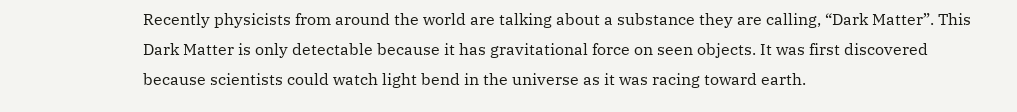Recently physicists from around the world are talking about a substance they are calling, “Dark Matter”. This Dark Matter is only detectable because it has gravitational force on seen objects. It was first discovered because scientists could watch light bend in the universe as it was racing toward earth.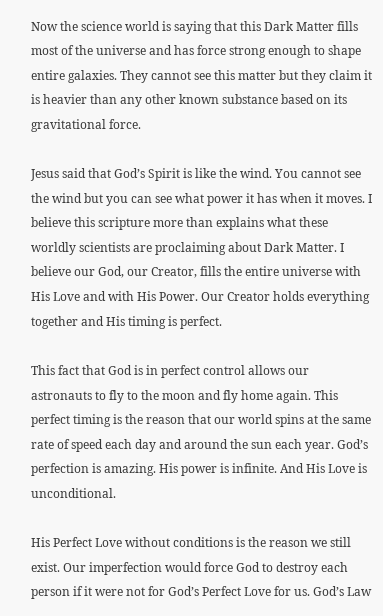Now the science world is saying that this Dark Matter fills most of the universe and has force strong enough to shape entire galaxies. They cannot see this matter but they claim it is heavier than any other known substance based on its gravitational force.

Jesus said that God’s Spirit is like the wind. You cannot see the wind but you can see what power it has when it moves. I believe this scripture more than explains what these worldly scientists are proclaiming about Dark Matter. I believe our God, our Creator, fills the entire universe with His Love and with His Power. Our Creator holds everything together and His timing is perfect.

This fact that God is in perfect control allows our astronauts to fly to the moon and fly home again. This perfect timing is the reason that our world spins at the same rate of speed each day and around the sun each year. God’s perfection is amazing. His power is infinite. And His Love is unconditional.

His Perfect Love without conditions is the reason we still exist. Our imperfection would force God to destroy each person if it were not for God’s Perfect Love for us. God’s Law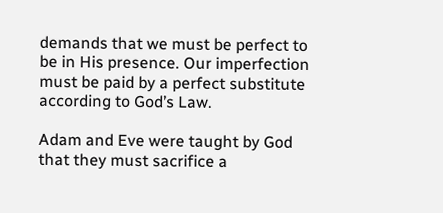demands that we must be perfect to be in His presence. Our imperfection must be paid by a perfect substitute according to God’s Law.

Adam and Eve were taught by God that they must sacrifice a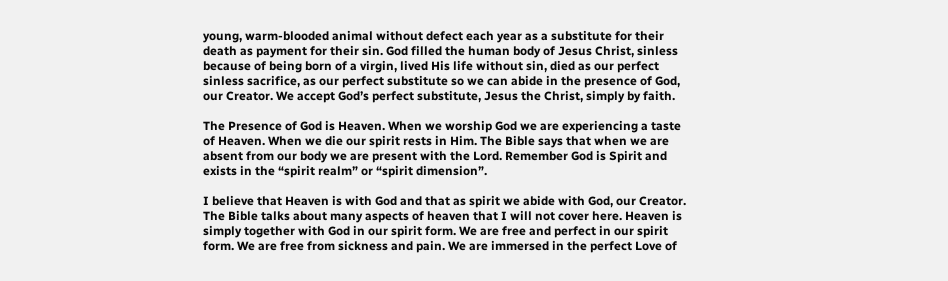young, warm-blooded animal without defect each year as a substitute for their death as payment for their sin. God filled the human body of Jesus Christ, sinless because of being born of a virgin, lived His life without sin, died as our perfect sinless sacrifice, as our perfect substitute so we can abide in the presence of God, our Creator. We accept God’s perfect substitute, Jesus the Christ, simply by faith.

The Presence of God is Heaven. When we worship God we are experiencing a taste of Heaven. When we die our spirit rests in Him. The Bible says that when we are absent from our body we are present with the Lord. Remember God is Spirit and exists in the “spirit realm” or “spirit dimension”.

I believe that Heaven is with God and that as spirit we abide with God, our Creator. The Bible talks about many aspects of heaven that I will not cover here. Heaven is simply together with God in our spirit form. We are free and perfect in our spirit form. We are free from sickness and pain. We are immersed in the perfect Love of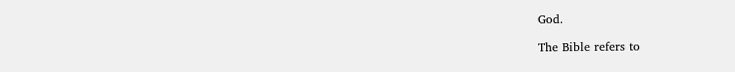God.

The Bible refers to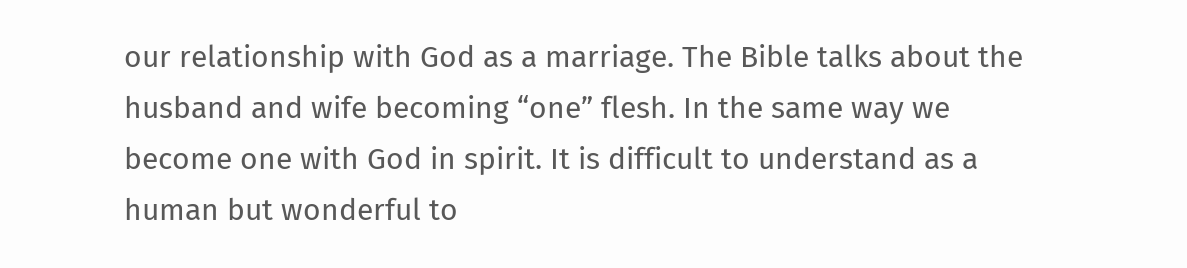our relationship with God as a marriage. The Bible talks about the husband and wife becoming “one” flesh. In the same way we become one with God in spirit. It is difficult to understand as a human but wonderful to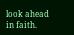look ahead in faith.